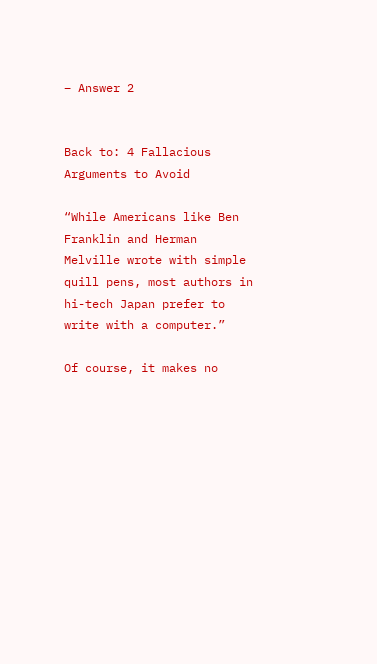– Answer 2


Back to: 4 Fallacious Arguments to Avoid

“While Americans like Ben Franklin and Herman Melville wrote with simple quill pens, most authors in hi-tech Japan prefer to write with a computer.”

Of course, it makes no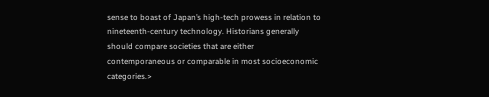sense to boast of Japan’s high-tech prowess in relation to nineteenth-century technology. Historians generally should compare societies that are either contemporaneous or comparable in most socioeconomic categories.>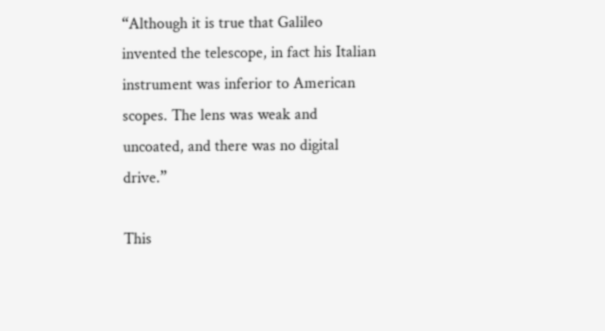“Although it is true that Galileo invented the telescope, in fact his Italian instrument was inferior to American scopes. The lens was weak and uncoated, and there was no digital drive.”

This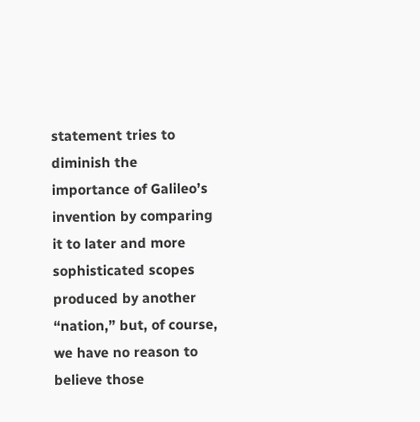statement tries to diminish the importance of Galileo’s invention by comparing it to later and more sophisticated scopes produced by another “nation,” but, of course, we have no reason to believe those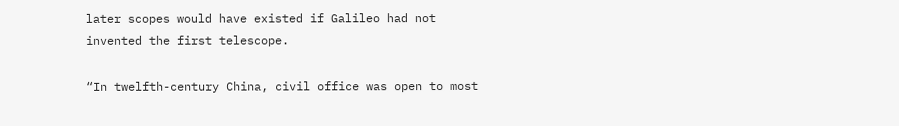later scopes would have existed if Galileo had not invented the first telescope.

“In twelfth-century China, civil office was open to most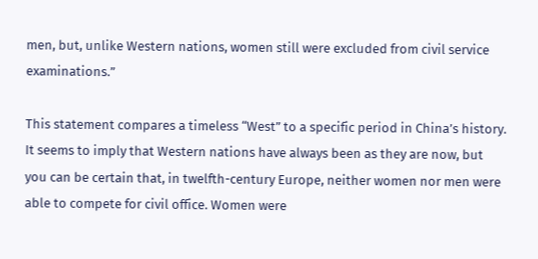men, but, unlike Western nations, women still were excluded from civil service examinations.”

This statement compares a timeless “West” to a specific period in China’s history. It seems to imply that Western nations have always been as they are now, but you can be certain that, in twelfth-century Europe, neither women nor men were able to compete for civil office. Women were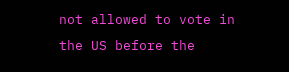not allowed to vote in the US before the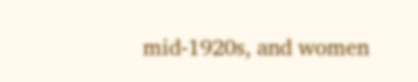mid-1920s, and women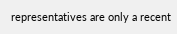representatives are only a recent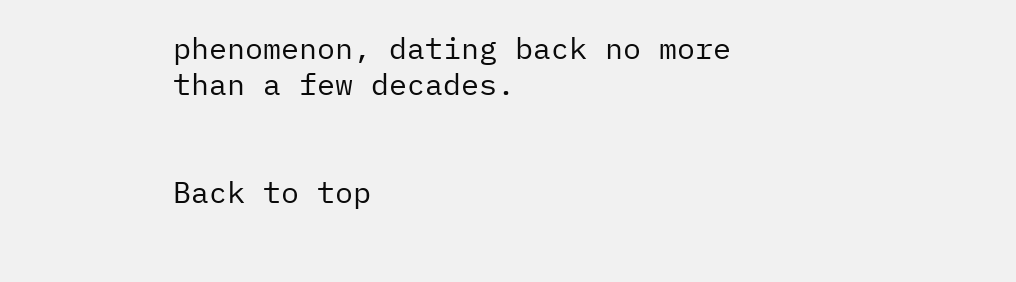phenomenon, dating back no more than a few decades.


Back to top